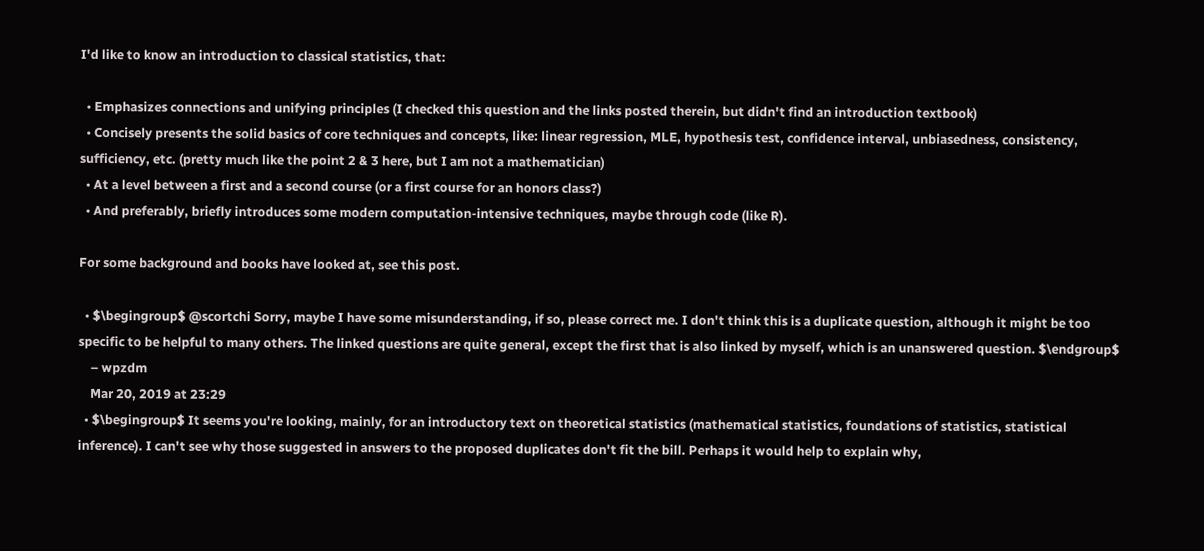I'd like to know an introduction to classical statistics, that:

  • Emphasizes connections and unifying principles (I checked this question and the links posted therein, but didn't find an introduction textbook)
  • Concisely presents the solid basics of core techniques and concepts, like: linear regression, MLE, hypothesis test, confidence interval, unbiasedness, consistency, sufficiency, etc. (pretty much like the point 2 & 3 here, but I am not a mathematician)
  • At a level between a first and a second course (or a first course for an honors class?)
  • And preferably, briefly introduces some modern computation-intensive techniques, maybe through code (like R).

For some background and books have looked at, see this post.

  • $\begingroup$ @scortchi Sorry, maybe I have some misunderstanding, if so, please correct me. I don't think this is a duplicate question, although it might be too specific to be helpful to many others. The linked questions are quite general, except the first that is also linked by myself, which is an unanswered question. $\endgroup$
    – wpzdm
    Mar 20, 2019 at 23:29
  • $\begingroup$ It seems you're looking, mainly, for an introductory text on theoretical statistics (mathematical statistics, foundations of statistics, statistical inference). I can't see why those suggested in answers to the proposed duplicates don't fit the bill. Perhaps it would help to explain why,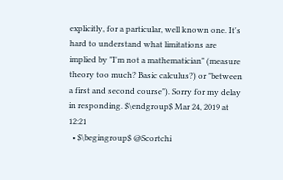explicitly, for a particular, well known one. It's hard to understand what limitations are implied by "I'm not a mathematician" (measure theory too much? Basic calculus?) or "between a first and second course"). Sorry for my delay in responding. $\endgroup$ Mar 24, 2019 at 12:21
  • $\begingroup$ @Scortchi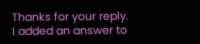Thanks for your reply. I added an answer to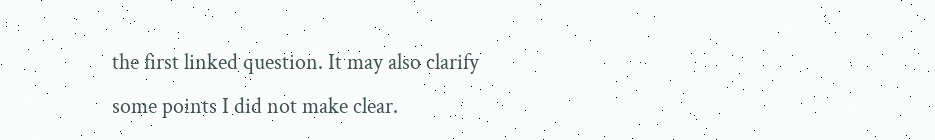the first linked question. It may also clarify some points I did not make clear.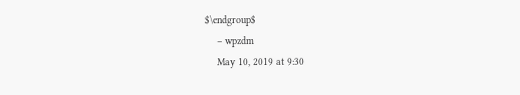$\endgroup$
    – wpzdm
    May 10, 2019 at 9:30